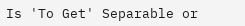Is 'To Get' Separable or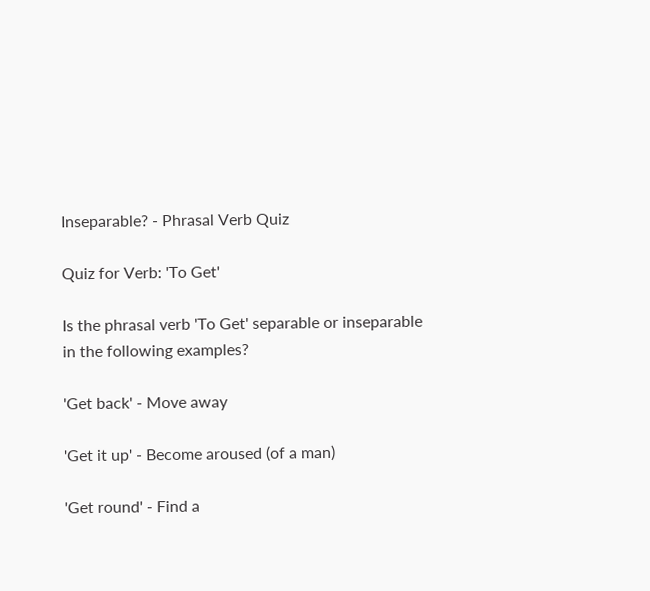Inseparable? - Phrasal Verb Quiz

Quiz for Verb: 'To Get'

Is the phrasal verb 'To Get' separable or inseparable in the following examples?

'Get back' - Move away

'Get it up' - Become aroused (of a man)

'Get round' - Find a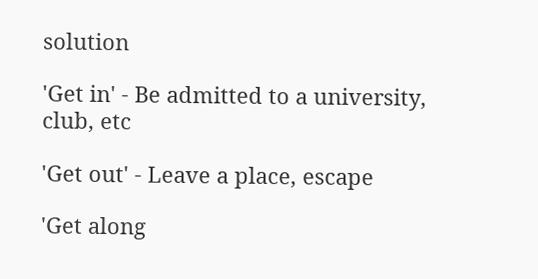solution

'Get in' - Be admitted to a university, club, etc

'Get out' - Leave a place, escape

'Get along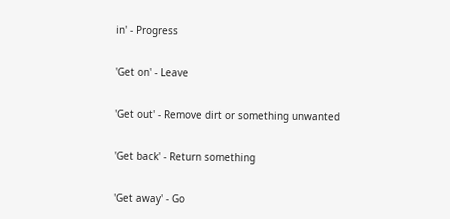in' - Progress

'Get on' - Leave

'Get out' - Remove dirt or something unwanted

'Get back' - Return something

'Get away' - Go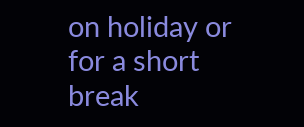on holiday or for a short break